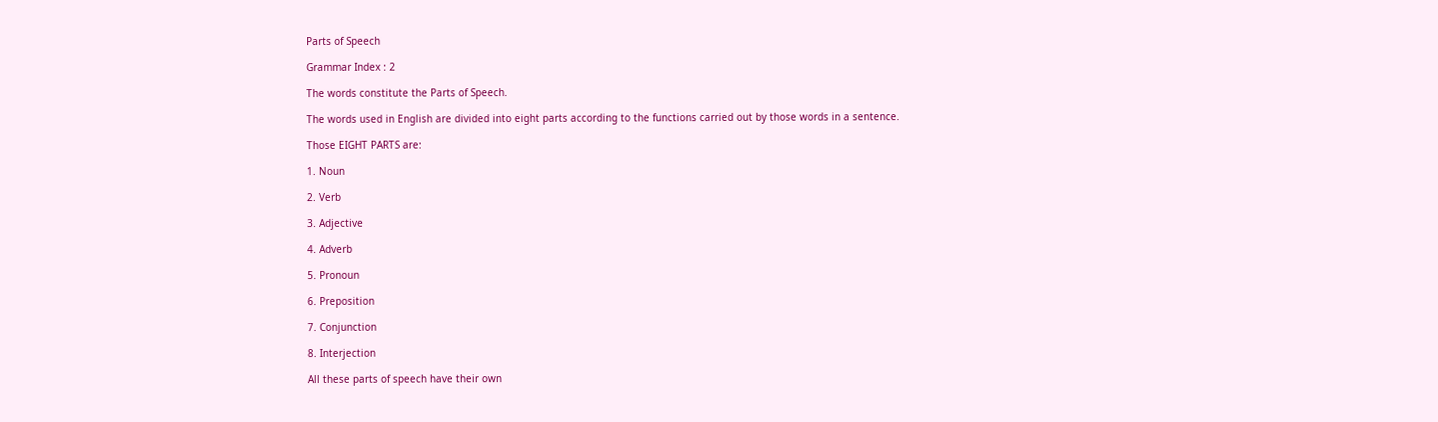Parts of Speech

Grammar Index : 2

The words constitute the Parts of Speech.

The words used in English are divided into eight parts according to the functions carried out by those words in a sentence.

Those EIGHT PARTS are:

1. Noun

2. Verb

3. Adjective

4. Adverb

5. Pronoun

6. Preposition

7. Conjunction

8. Interjection

All these parts of speech have their own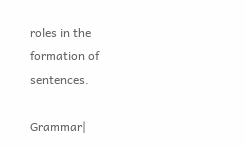roles in the formation of sentences.

Grammar|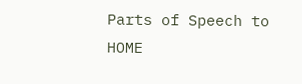Parts of Speech to HOME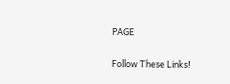PAGE

Follow These Links!